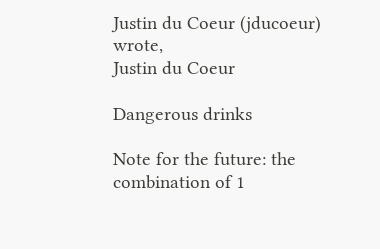Justin du Coeur (jducoeur) wrote,
Justin du Coeur

Dangerous drinks

Note for the future: the combination of 1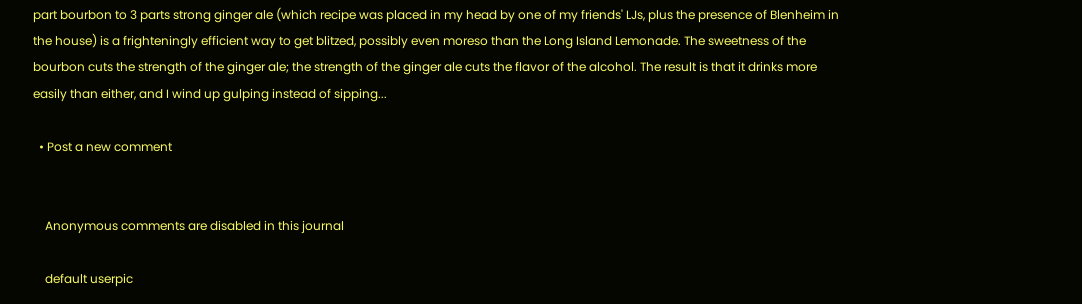part bourbon to 3 parts strong ginger ale (which recipe was placed in my head by one of my friends' LJs, plus the presence of Blenheim in the house) is a frighteningly efficient way to get blitzed, possibly even moreso than the Long Island Lemonade. The sweetness of the bourbon cuts the strength of the ginger ale; the strength of the ginger ale cuts the flavor of the alcohol. The result is that it drinks more easily than either, and I wind up gulping instead of sipping...

  • Post a new comment


    Anonymous comments are disabled in this journal

    default userpic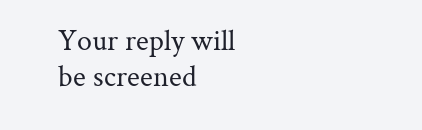Your reply will be screened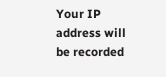Your IP address will be recorded